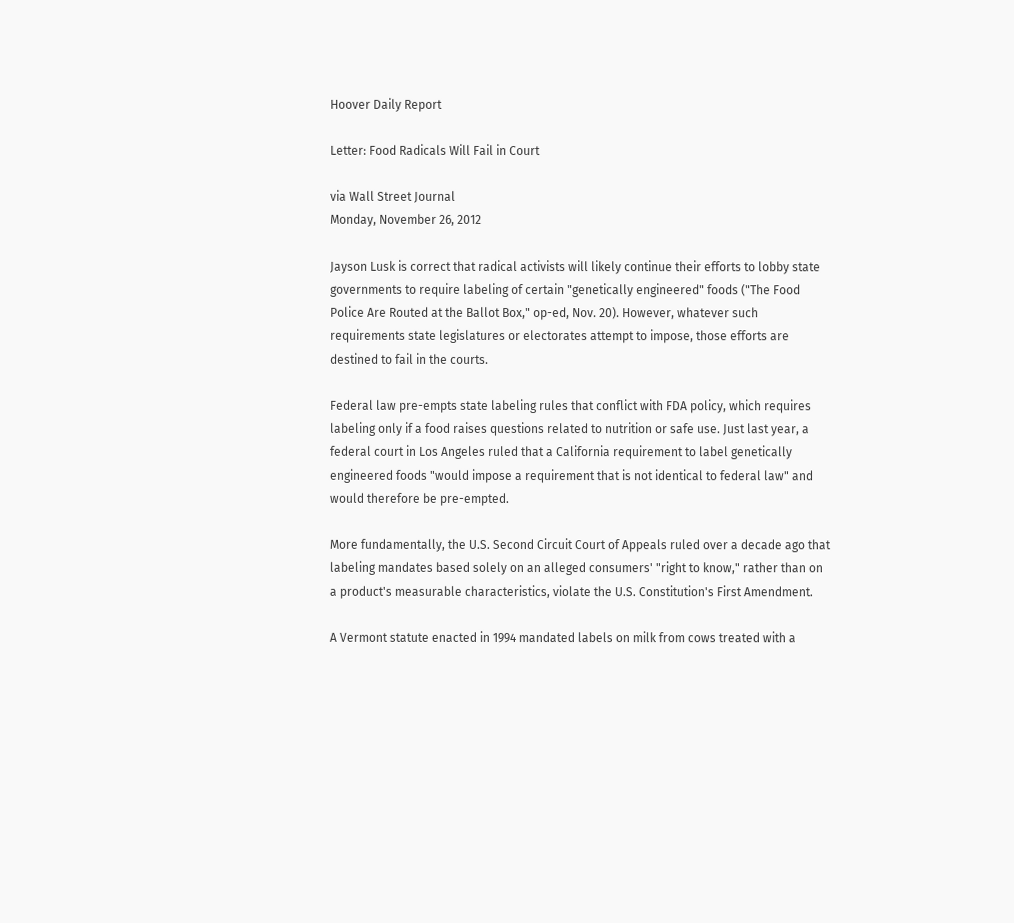Hoover Daily Report

Letter: Food Radicals Will Fail in Court

via Wall Street Journal
Monday, November 26, 2012

Jayson Lusk is correct that radical activists will likely continue their efforts to lobby state governments to require labeling of certain "genetically engineered" foods ("The Food Police Are Routed at the Ballot Box," op-ed, Nov. 20). However, whatever such requirements state legislatures or electorates attempt to impose, those efforts are destined to fail in the courts.

Federal law pre-empts state labeling rules that conflict with FDA policy, which requires labeling only if a food raises questions related to nutrition or safe use. Just last year, a federal court in Los Angeles ruled that a California requirement to label genetically engineered foods "would impose a requirement that is not identical to federal law" and would therefore be pre-empted.

More fundamentally, the U.S. Second Circuit Court of Appeals ruled over a decade ago that labeling mandates based solely on an alleged consumers' "right to know," rather than on a product's measurable characteristics, violate the U.S. Constitution's First Amendment.

A Vermont statute enacted in 1994 mandated labels on milk from cows treated with a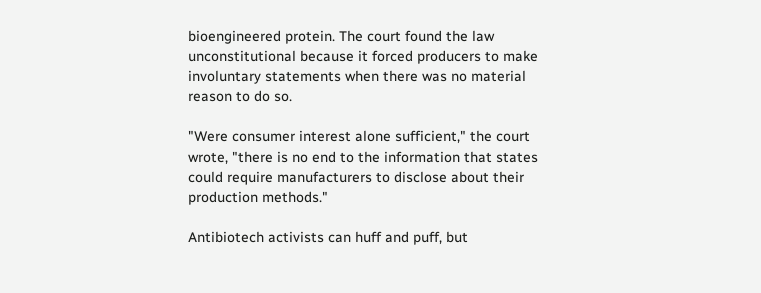bioengineered protein. The court found the law unconstitutional because it forced producers to make involuntary statements when there was no material reason to do so.

"Were consumer interest alone sufficient," the court wrote, "there is no end to the information that states could require manufacturers to disclose about their production methods."

Antibiotech activists can huff and puff, but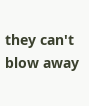they can't blow away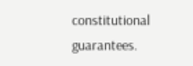constitutional guarantees.